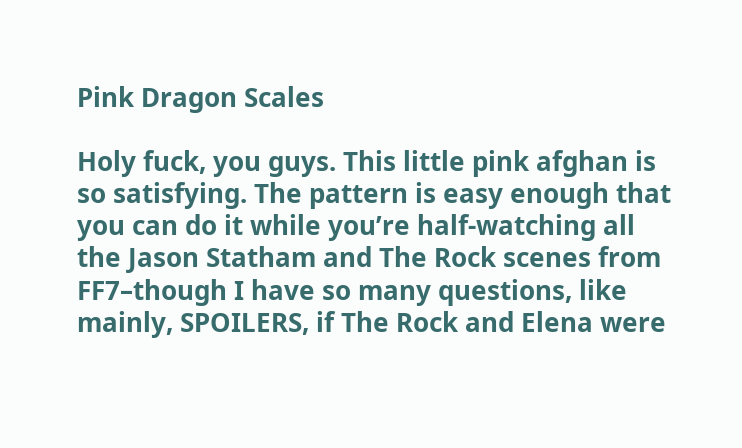Pink Dragon Scales

Holy fuck, you guys. This little pink afghan is so satisfying. The pattern is easy enough that you can do it while you’re half-watching all the Jason Statham and The Rock scenes from FF7–though I have so many questions, like mainly, SPOILERS, if The Rock and Elena were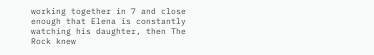working together in 7 and close enough that Elena is constantly watching his daughter, then The Rock knew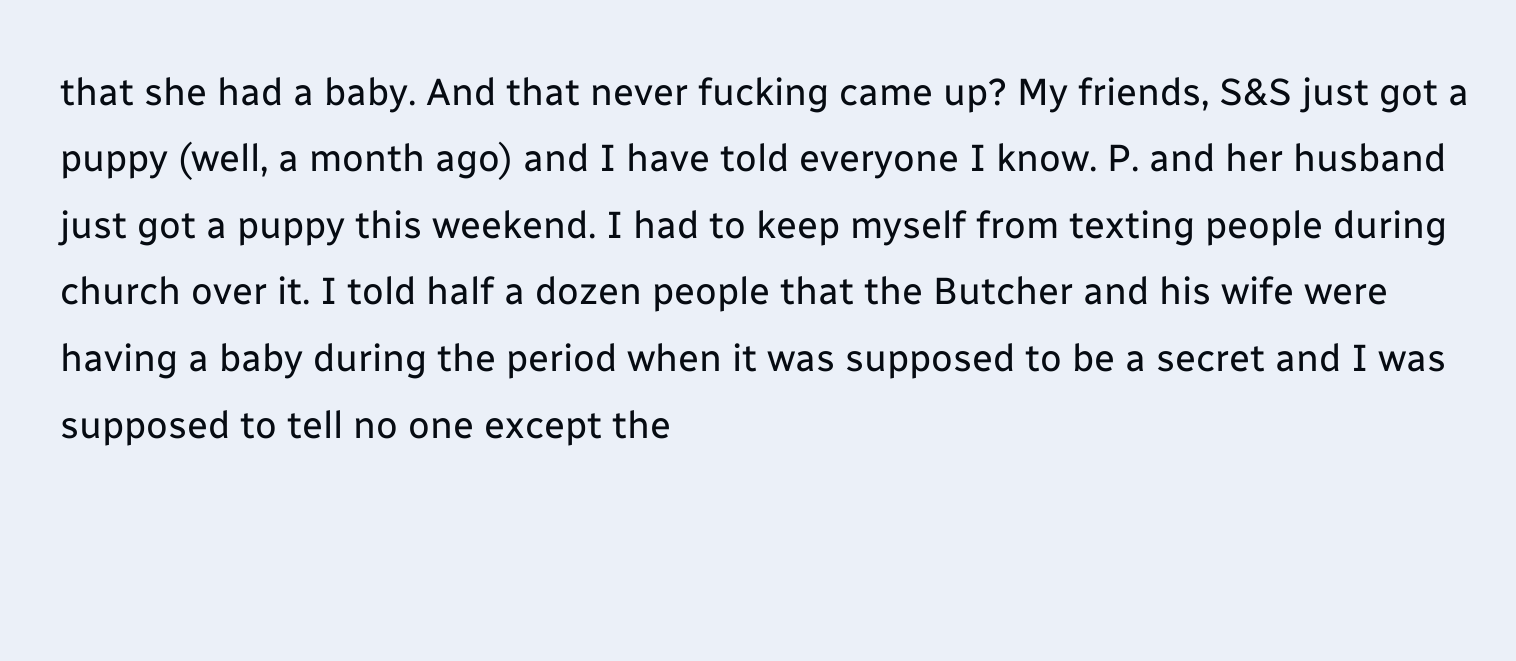that she had a baby. And that never fucking came up? My friends, S&S just got a puppy (well, a month ago) and I have told everyone I know. P. and her husband just got a puppy this weekend. I had to keep myself from texting people during church over it. I told half a dozen people that the Butcher and his wife were having a baby during the period when it was supposed to be a secret and I was supposed to tell no one except the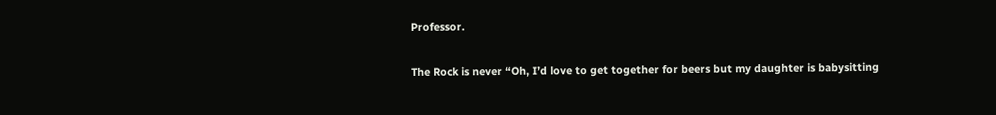Professor.

The Rock is never “Oh, I’d love to get together for beers but my daughter is babysitting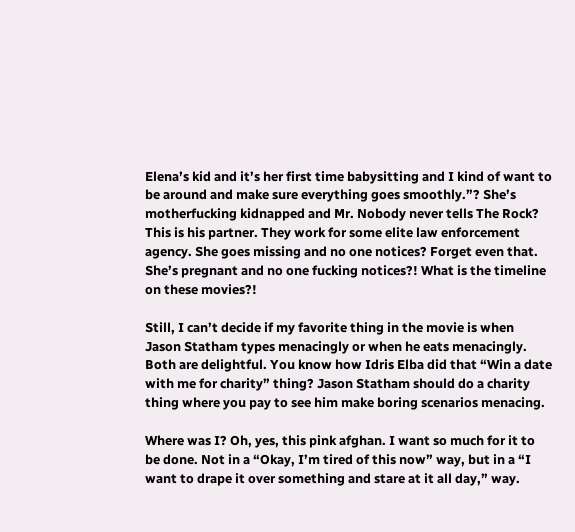Elena’s kid and it’s her first time babysitting and I kind of want to be around and make sure everything goes smoothly.”? She’s motherfucking kidnapped and Mr. Nobody never tells The Rock? This is his partner. They work for some elite law enforcement agency. She goes missing and no one notices? Forget even that. She’s pregnant and no one fucking notices?! What is the timeline on these movies?!

Still, I can’t decide if my favorite thing in the movie is when Jason Statham types menacingly or when he eats menacingly. Both are delightful. You know how Idris Elba did that “Win a date with me for charity” thing? Jason Statham should do a charity thing where you pay to see him make boring scenarios menacing.

Where was I? Oh, yes, this pink afghan. I want so much for it to be done. Not in a “Okay, I’m tired of this now” way, but in a “I want to drape it over something and stare at it all day,” way.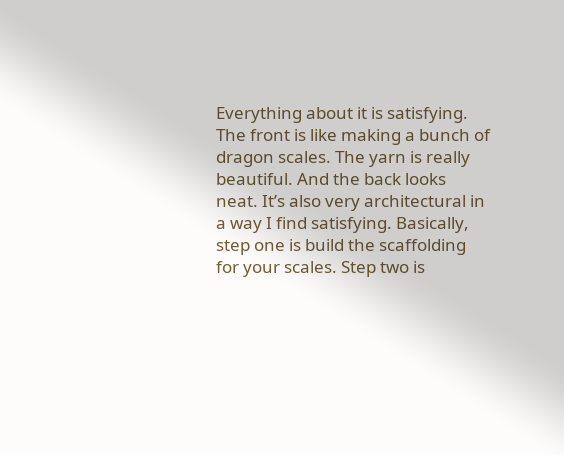Everything about it is satisfying. The front is like making a bunch of dragon scales. The yarn is really beautiful. And the back looks neat. It’s also very architectural in a way I find satisfying. Basically, step one is build the scaffolding for your scales. Step two is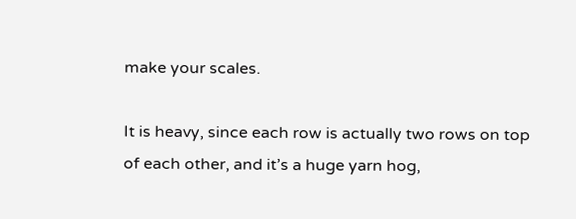make your scales.

It is heavy, since each row is actually two rows on top of each other, and it’s a huge yarn hog,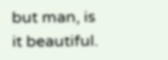but man, is it beautiful.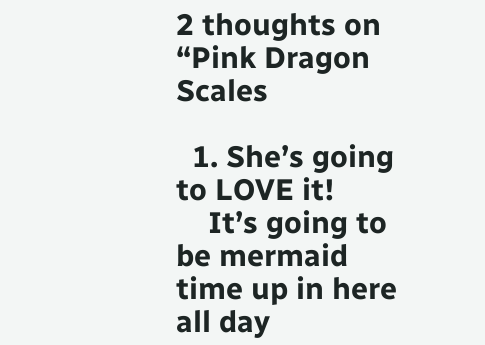2 thoughts on “Pink Dragon Scales

  1. She’s going to LOVE it!
    It’s going to be mermaid time up in here all day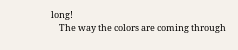long!
    The way the colors are coming through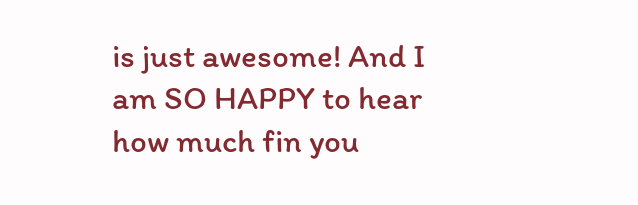is just awesome! And I am SO HAPPY to hear how much fin you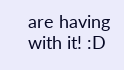are having with it! :D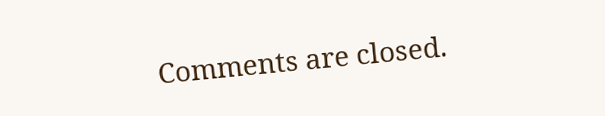Comments are closed.